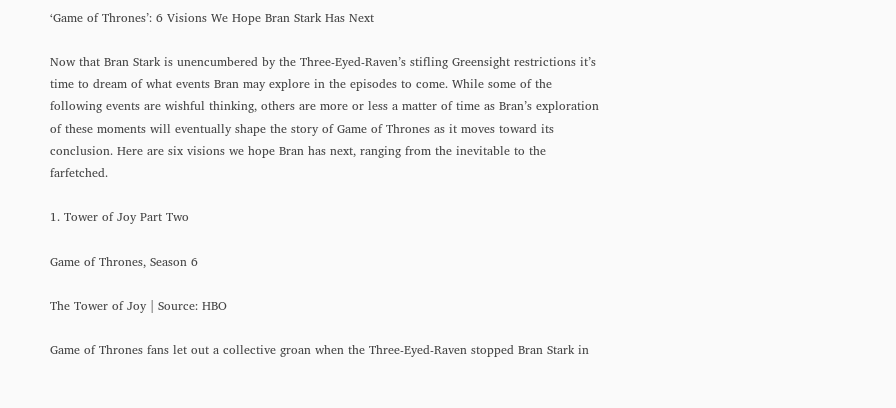‘Game of Thrones’: 6 Visions We Hope Bran Stark Has Next

Now that Bran Stark is unencumbered by the Three-Eyed-Raven’s stifling Greensight restrictions it’s time to dream of what events Bran may explore in the episodes to come. While some of the following events are wishful thinking, others are more or less a matter of time as Bran’s exploration of these moments will eventually shape the story of Game of Thrones as it moves toward its conclusion. Here are six visions we hope Bran has next, ranging from the inevitable to the farfetched.

1. Tower of Joy Part Two

Game of Thrones, Season 6

The Tower of Joy | Source: HBO

Game of Thrones fans let out a collective groan when the Three-Eyed-Raven stopped Bran Stark in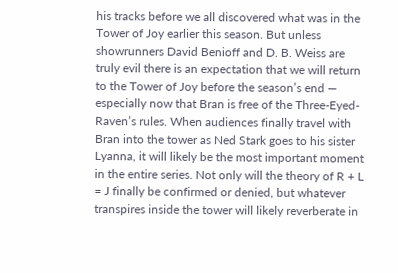his tracks before we all discovered what was in the Tower of Joy earlier this season. But unless showrunners David Benioff and D. B. Weiss are truly evil there is an expectation that we will return to the Tower of Joy before the season’s end — especially now that Bran is free of the Three-Eyed-Raven’s rules. When audiences finally travel with Bran into the tower as Ned Stark goes to his sister Lyanna, it will likely be the most important moment in the entire series. Not only will the theory of R + L = J finally be confirmed or denied, but whatever transpires inside the tower will likely reverberate in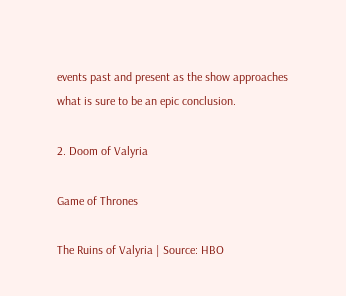events past and present as the show approaches what is sure to be an epic conclusion.

2. Doom of Valyria

Game of Thrones

The Ruins of Valyria | Source: HBO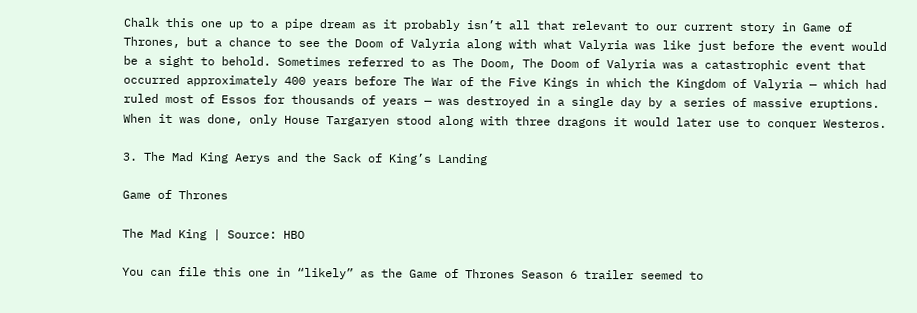Chalk this one up to a pipe dream as it probably isn’t all that relevant to our current story in Game of Thrones, but a chance to see the Doom of Valyria along with what Valyria was like just before the event would be a sight to behold. Sometimes referred to as The Doom, The Doom of Valyria was a catastrophic event that occurred approximately 400 years before The War of the Five Kings in which the Kingdom of Valyria — which had ruled most of Essos for thousands of years — was destroyed in a single day by a series of massive eruptions. When it was done, only House Targaryen stood along with three dragons it would later use to conquer Westeros.

3. The Mad King Aerys and the Sack of King’s Landing

Game of Thrones

The Mad King | Source: HBO

You can file this one in “likely” as the Game of Thrones Season 6 trailer seemed to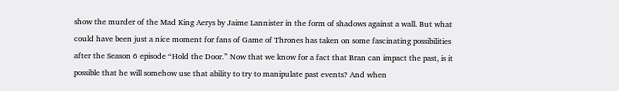show the murder of the Mad King Aerys by Jaime Lannister in the form of shadows against a wall. But what could have been just a nice moment for fans of Game of Thrones has taken on some fascinating possibilities after the Season 6 episode “Hold the Door.” Now that we know for a fact that Bran can impact the past, is it possible that he will somehow use that ability to try to manipulate past events? And when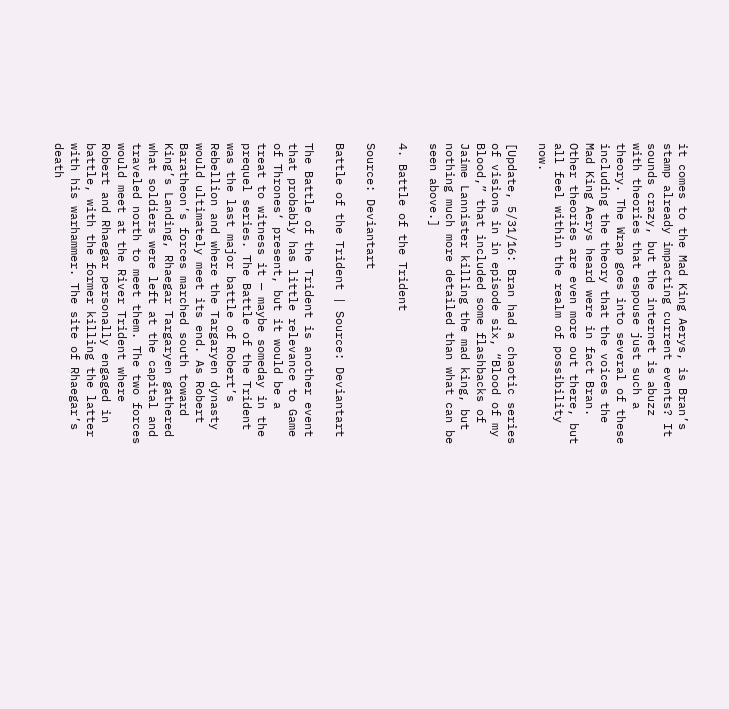it comes to the Mad King Aerys, is Bran’s stamp already impacting current events? It sounds crazy, but the internet is abuzz with theories that espouse just such a theory. The Wrap goes into several of these including the theory that the voices the Mad King Aerys heard were in fact Bran. Other theories are even more out there, but all feel within the realm of possibility now.

[Update, 5/31/16: Bran had a chaotic series of visions in in episode six, “Blood of my Blood,” that included some flashbacks of Jaime Lannister killing the mad king, but nothing much more detailed than what can be seen above.]

4. Battle of the Trident

Source: Deviantart

Battle of the Trident | Source: Deviantart

The Battle of the Trident is another event that probably has little relevance to Game of Thrones‘ present, but it would be a treat to witness it — maybe someday in the prequel series. The Battle of the Trident was the last major battle of Robert’s Rebellion and where the Targaryen dynasty would ultimately meet its end. As Robert Baratheon’s forces marched south toward King’s Landing, Rhaegar Targaryen gathered what soldiers were left at the capital and traveled north to meet them. The two forces would meet at the River Trident where Robert and Rhaegar personally engaged in battle, with the former killing the latter with his warhammer. The site of Rhaegar’s death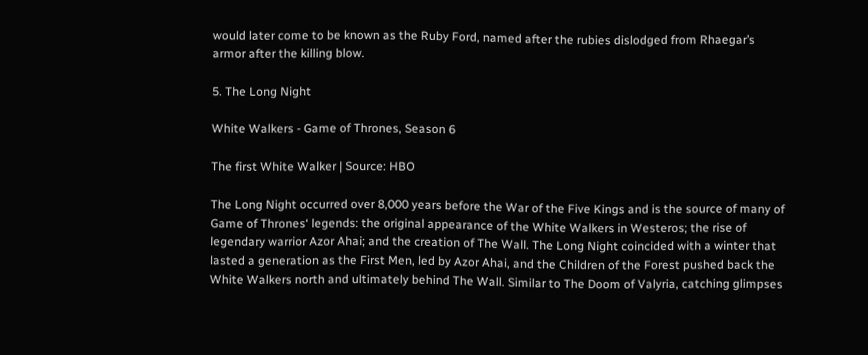would later come to be known as the Ruby Ford, named after the rubies dislodged from Rhaegar’s armor after the killing blow.

5. The Long Night

White Walkers - Game of Thrones, Season 6

The first White Walker | Source: HBO

The Long Night occurred over 8,000 years before the War of the Five Kings and is the source of many of Game of Thrones‘ legends: the original appearance of the White Walkers in Westeros; the rise of legendary warrior Azor Ahai; and the creation of The Wall. The Long Night coincided with a winter that lasted a generation as the First Men, led by Azor Ahai, and the Children of the Forest pushed back the White Walkers north and ultimately behind The Wall. Similar to The Doom of Valyria, catching glimpses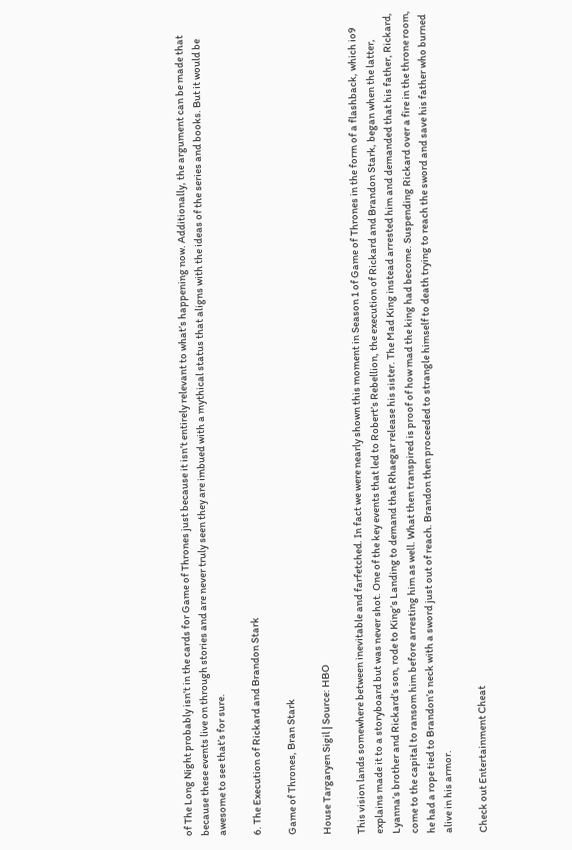of The Long Night probably isn’t in the cards for Game of Thrones just because it isn’t entirely relevant to what’s happening now. Additionally, the argument can be made that because these events live on through stories and are never truly seen they are imbued with a mythical status that aligns with the ideas of the series and books. But it would be awesome to see that’s for sure.

6. The Execution of Rickard and Brandon Stark

Game of Thrones, Bran Stark

House Targaryen Sigil | Source: HBO

This vision lands somewhere between inevitable and farfetched. In fact we were nearly shown this moment in Season 1 of Game of Thrones in the form of a flashback, which io9 explains made it to a storyboard but was never shot. One of the key events that led to Robert’s Rebellion, the execution of Rickard and Brandon Stark, began when the latter, Lyanna’s brother and Rickard’s son, rode to King’s Landing to demand that Rhaegar release his sister. The Mad King instead arrested him and demanded that his father, Rickard, come to the capital to ransom him before arresting him as well. What then transpired is proof of how mad the king had become. Suspending Rickard over a fire in the throne room, he had a rope tied to Brandon’s neck with a sword just out of reach. Brandon then proceeded to strangle himself to death trying to reach the sword and save his father who burned alive in his armor.

Check out Entertainment Cheat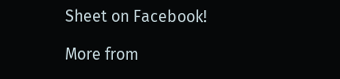Sheet on Facebook!

More from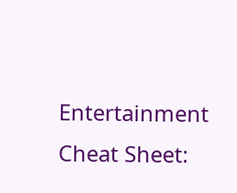Entertainment Cheat Sheet: